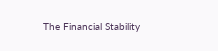The Financial Stability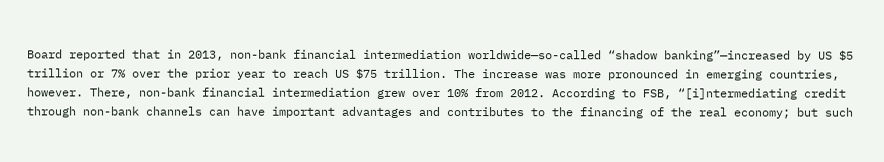Board reported that in 2013, non-bank financial intermediation worldwide—so-called “shadow banking”—increased by US $5 trillion or 7% over the prior year to reach US $75 trillion. The increase was more pronounced in emerging countries, however. There, non-bank financial intermediation grew over 10% from 2012. According to FSB, “[i]ntermediating credit through non-bank channels can have important advantages and contributes to the financing of the real economy; but such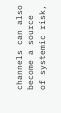channels can also become a source of systemic risk,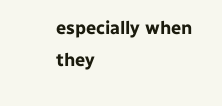especially when they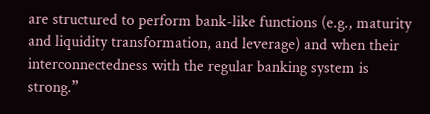are structured to perform bank-like functions (e.g., maturity and liquidity transformation, and leverage) and when their interconnectedness with the regular banking system is strong.”